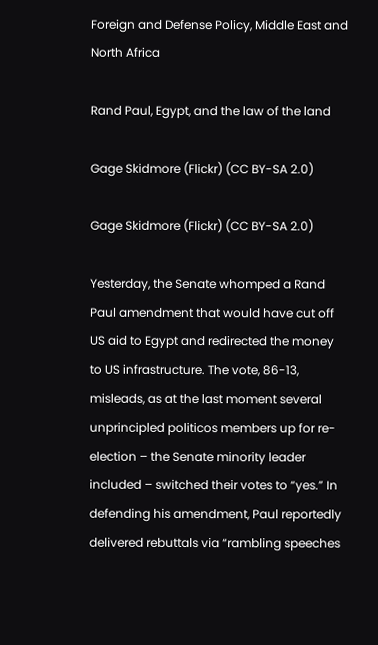Foreign and Defense Policy, Middle East and North Africa

Rand Paul, Egypt, and the law of the land

Gage Skidmore (Flickr) (CC BY-SA 2.0)

Gage Skidmore (Flickr) (CC BY-SA 2.0)

Yesterday, the Senate whomped a Rand Paul amendment that would have cut off US aid to Egypt and redirected the money to US infrastructure. The vote, 86-13, misleads, as at the last moment several unprincipled politicos members up for re-election – the Senate minority leader included – switched their votes to “yes.” In defending his amendment, Paul reportedly delivered rebuttals via “rambling speeches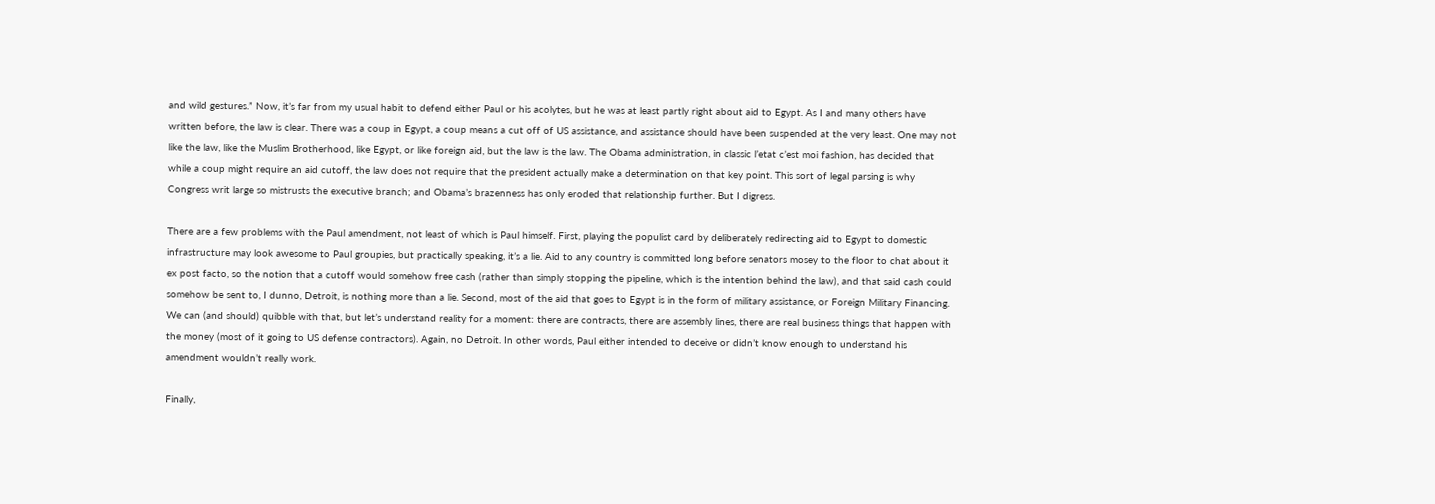and wild gestures.” Now, it’s far from my usual habit to defend either Paul or his acolytes, but he was at least partly right about aid to Egypt. As I and many others have written before, the law is clear. There was a coup in Egypt, a coup means a cut off of US assistance, and assistance should have been suspended at the very least. One may not like the law, like the Muslim Brotherhood, like Egypt, or like foreign aid, but the law is the law. The Obama administration, in classic l’etat c’est moi fashion, has decided that while a coup might require an aid cutoff, the law does not require that the president actually make a determination on that key point. This sort of legal parsing is why Congress writ large so mistrusts the executive branch; and Obama’s brazenness has only eroded that relationship further. But I digress.

There are a few problems with the Paul amendment, not least of which is Paul himself. First, playing the populist card by deliberately redirecting aid to Egypt to domestic infrastructure may look awesome to Paul groupies, but practically speaking, it’s a lie. Aid to any country is committed long before senators mosey to the floor to chat about it ex post facto, so the notion that a cutoff would somehow free cash (rather than simply stopping the pipeline, which is the intention behind the law), and that said cash could somehow be sent to, I dunno, Detroit, is nothing more than a lie. Second, most of the aid that goes to Egypt is in the form of military assistance, or Foreign Military Financing. We can (and should) quibble with that, but let’s understand reality for a moment: there are contracts, there are assembly lines, there are real business things that happen with the money (most of it going to US defense contractors). Again, no Detroit. In other words, Paul either intended to deceive or didn’t know enough to understand his amendment wouldn’t really work.

Finally,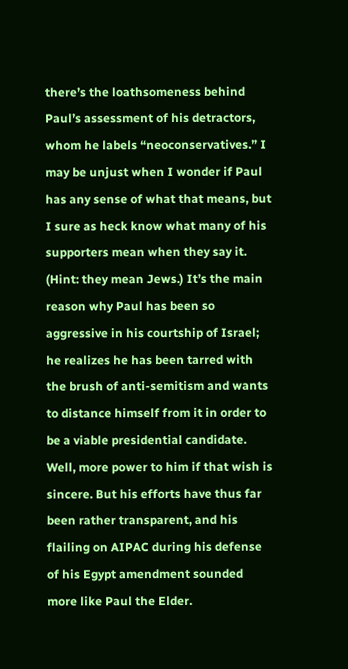there’s the loathsomeness behind Paul’s assessment of his detractors, whom he labels “neoconservatives.” I may be unjust when I wonder if Paul has any sense of what that means, but I sure as heck know what many of his supporters mean when they say it. (Hint: they mean Jews.) It’s the main reason why Paul has been so aggressive in his courtship of Israel; he realizes he has been tarred with the brush of anti-semitism and wants to distance himself from it in order to be a viable presidential candidate. Well, more power to him if that wish is sincere. But his efforts have thus far been rather transparent, and his flailing on AIPAC during his defense of his Egypt amendment sounded more like Paul the Elder.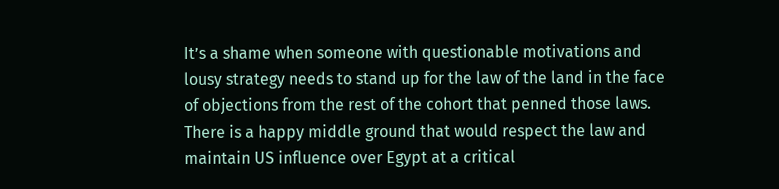It’s a shame when someone with questionable motivations and lousy strategy needs to stand up for the law of the land in the face of objections from the rest of the cohort that penned those laws. There is a happy middle ground that would respect the law and maintain US influence over Egypt at a critical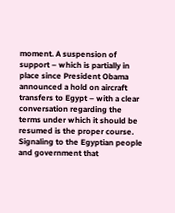moment. A suspension of support – which is partially in place since President Obama announced a hold on aircraft transfers to Egypt – with a clear conversation regarding the terms under which it should be resumed is the proper course. Signaling to the Egyptian people and government that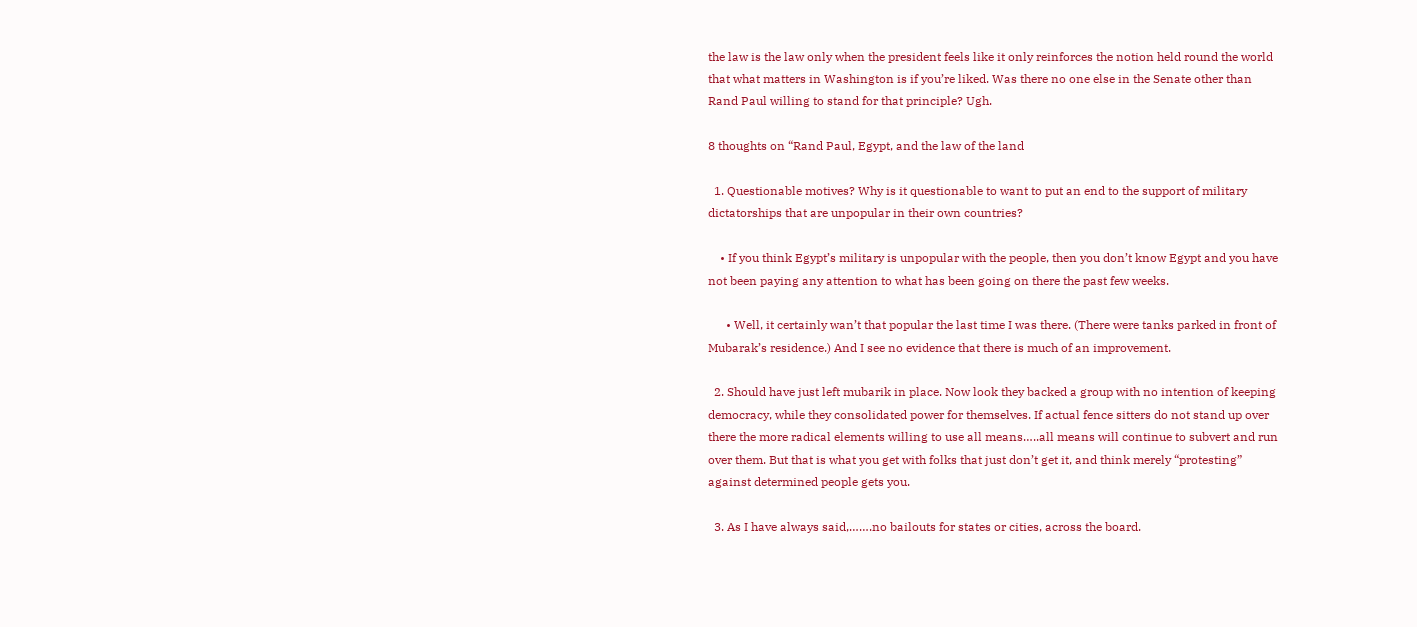the law is the law only when the president feels like it only reinforces the notion held round the world that what matters in Washington is if you’re liked. Was there no one else in the Senate other than Rand Paul willing to stand for that principle? Ugh.

8 thoughts on “Rand Paul, Egypt, and the law of the land

  1. Questionable motives? Why is it questionable to want to put an end to the support of military dictatorships that are unpopular in their own countries?

    • If you think Egypt’s military is unpopular with the people, then you don’t know Egypt and you have not been paying any attention to what has been going on there the past few weeks.

      • Well, it certainly wan’t that popular the last time I was there. (There were tanks parked in front of Mubarak’s residence.) And I see no evidence that there is much of an improvement.

  2. Should have just left mubarik in place. Now look they backed a group with no intention of keeping democracy, while they consolidated power for themselves. If actual fence sitters do not stand up over there the more radical elements willing to use all means…..all means will continue to subvert and run over them. But that is what you get with folks that just don’t get it, and think merely “protesting” against determined people gets you.

  3. As I have always said,…….no bailouts for states or cities, across the board.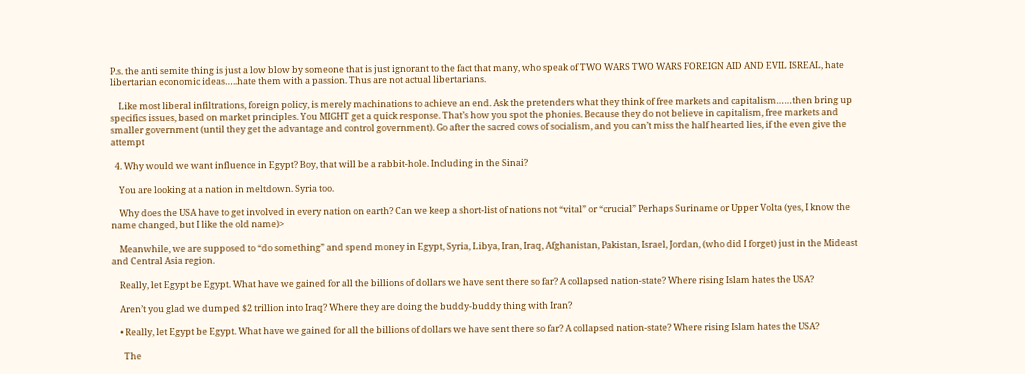P.s. the anti semite thing is just a low blow by someone that is just ignorant to the fact that many, who speak of TWO WARS TWO WARS FOREIGN AID AND EVIL ISREAL, hate libertarian economic ideas…..hate them with a passion. Thus are not actual libertarians.

    Like most liberal infiltrations, foreign policy, is merely machinations to achieve an end. Ask the pretenders what they think of free markets and capitalism……then bring up specifics issues, based on market principles. You MIGHT get a quick response. That’s how you spot the phonies. Because they do not believe in capitalism, free markets and smaller government (until they get the advantage and control government). Go after the sacred cows of socialism, and you can’t miss the half hearted lies, if the even give the attempt

  4. Why would we want influence in Egypt? Boy, that will be a rabbit-hole. Including in the Sinai?

    You are looking at a nation in meltdown. Syria too.

    Why does the USA have to get involved in every nation on earth? Can we keep a short-list of nations not “vital” or “crucial” Perhaps Suriname or Upper Volta (yes, I know the name changed, but I like the old name)>

    Meanwhile, we are supposed to “do something” and spend money in Egypt, Syria, Libya, Iran, Iraq, Afghanistan, Pakistan, Israel, Jordan, (who did I forget) just in the Mideast and Central Asia region.

    Really, let Egypt be Egypt. What have we gained for all the billions of dollars we have sent there so far? A collapsed nation-state? Where rising Islam hates the USA?

    Aren’t you glad we dumped $2 trillion into Iraq? Where they are doing the buddy-buddy thing with Iran?

    • Really, let Egypt be Egypt. What have we gained for all the billions of dollars we have sent there so far? A collapsed nation-state? Where rising Islam hates the USA?

      The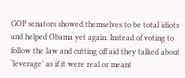GOP senators showed themselves to be total idiots and helped Obama yet again. Instead of voting to follow the law and cutting off aid they talked about ‘leverage’ as if it were real or meant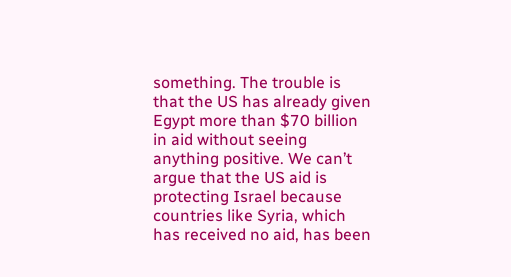something. The trouble is that the US has already given Egypt more than $70 billion in aid without seeing anything positive. We can’t argue that the US aid is protecting Israel because countries like Syria, which has received no aid, has been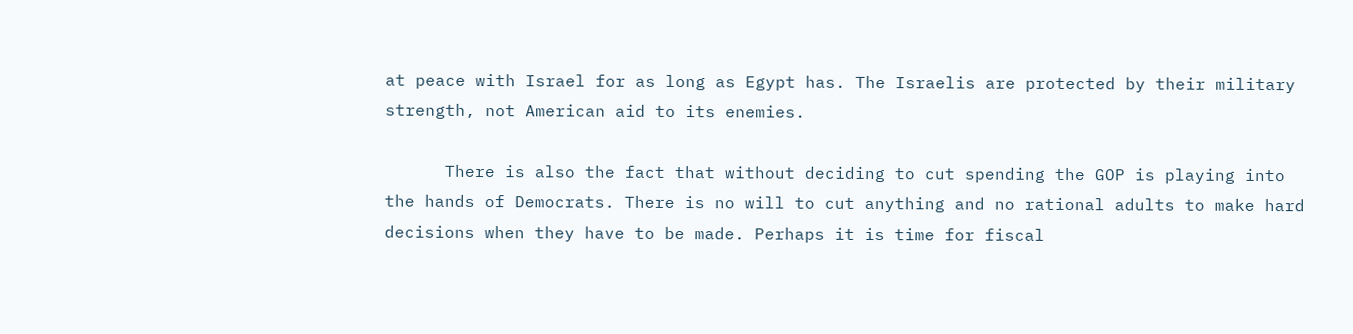at peace with Israel for as long as Egypt has. The Israelis are protected by their military strength, not American aid to its enemies.

      There is also the fact that without deciding to cut spending the GOP is playing into the hands of Democrats. There is no will to cut anything and no rational adults to make hard decisions when they have to be made. Perhaps it is time for fiscal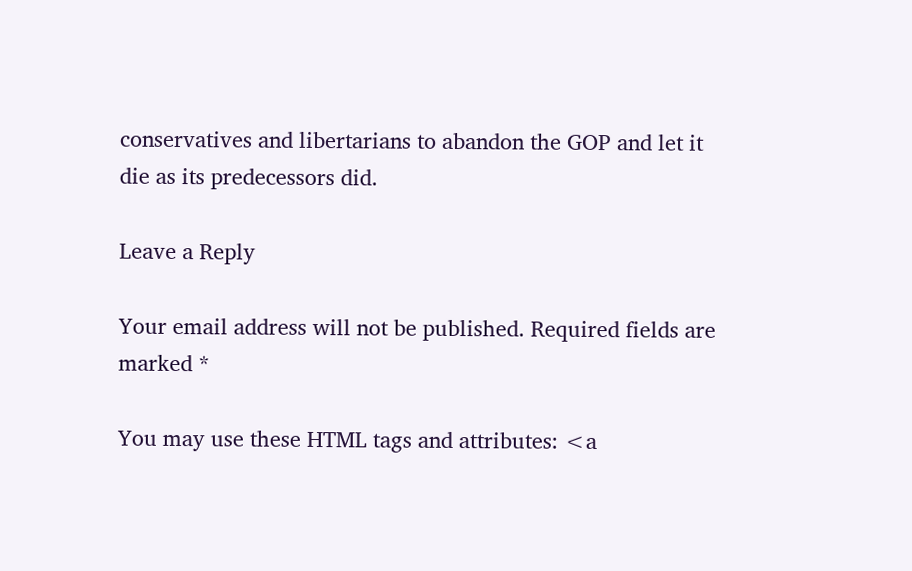conservatives and libertarians to abandon the GOP and let it die as its predecessors did.

Leave a Reply

Your email address will not be published. Required fields are marked *

You may use these HTML tags and attributes: <a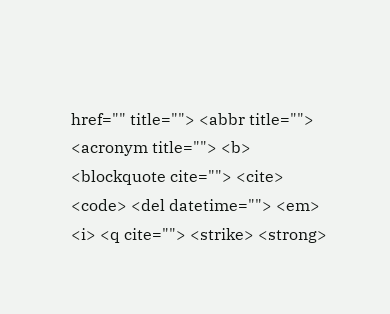href="" title=""> <abbr title=""> <acronym title=""> <b> <blockquote cite=""> <cite> <code> <del datetime=""> <em> <i> <q cite=""> <strike> <strong>